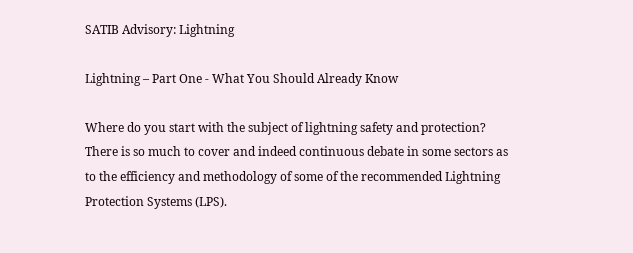SATIB Advisory: Lightning

Lightning – Part One - What You Should Already Know

Where do you start with the subject of lightning safety and protection? There is so much to cover and indeed continuous debate in some sectors as to the efficiency and methodology of some of the recommended Lightning Protection Systems (LPS).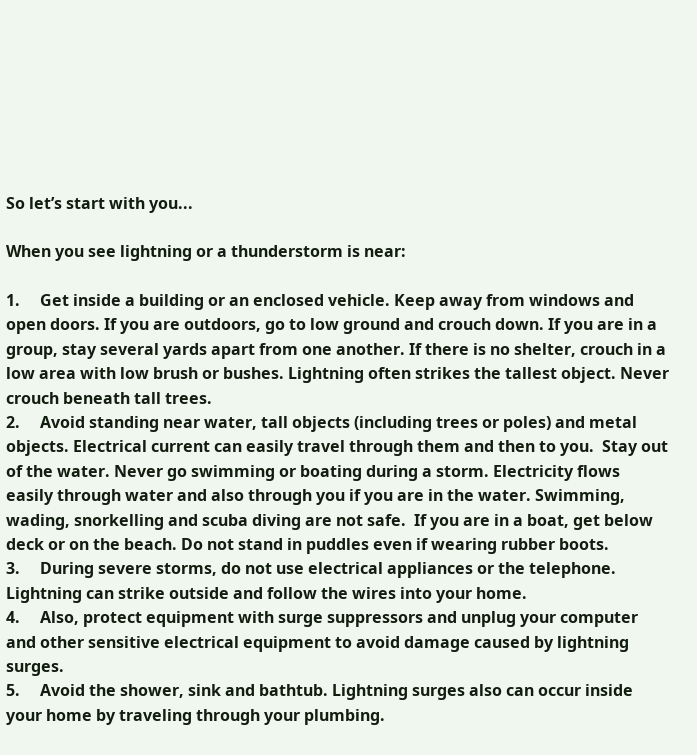So let’s start with you...

When you see lightning or a thunderstorm is near:

1.     Get inside a building or an enclosed vehicle. Keep away from windows and open doors. If you are outdoors, go to low ground and crouch down. If you are in a group, stay several yards apart from one another. If there is no shelter, crouch in a low area with low brush or bushes. Lightning often strikes the tallest object. Never crouch beneath tall trees.
2.     Avoid standing near water, tall objects (including trees or poles) and metal objects. Electrical current can easily travel through them and then to you.  Stay out of the water. Never go swimming or boating during a storm. Electricity flows easily through water and also through you if you are in the water. Swimming, wading, snorkelling and scuba diving are not safe.  If you are in a boat, get below deck or on the beach. Do not stand in puddles even if wearing rubber boots.
3.     During severe storms, do not use electrical appliances or the telephone. Lightning can strike outside and follow the wires into your home.
4.     Also, protect equipment with surge suppressors and unplug your computer and other sensitive electrical equipment to avoid damage caused by lightning surges.
5.     Avoid the shower, sink and bathtub. Lightning surges also can occur inside your home by traveling through your plumbing.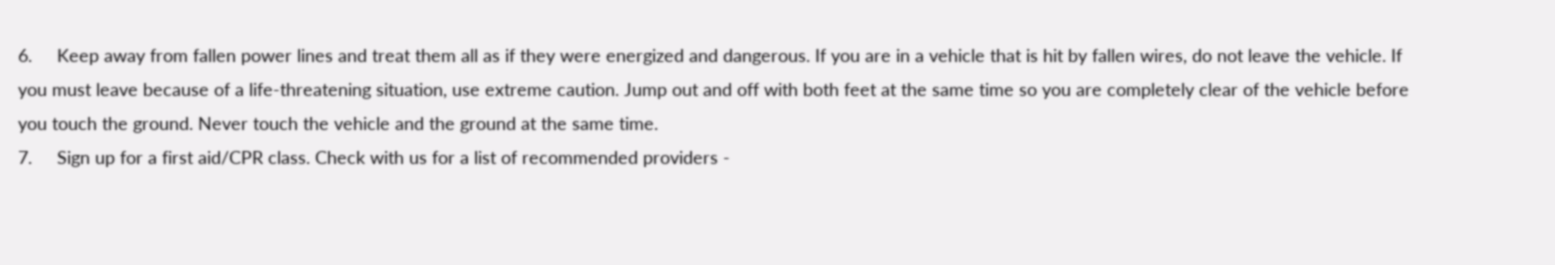6.     Keep away from fallen power lines and treat them all as if they were energized and dangerous. If you are in a vehicle that is hit by fallen wires, do not leave the vehicle. If you must leave because of a life-threatening situation, use extreme caution. Jump out and off with both feet at the same time so you are completely clear of the vehicle before you touch the ground. Never touch the vehicle and the ground at the same time.
7.     Sign up for a first aid/CPR class. Check with us for a list of recommended providers -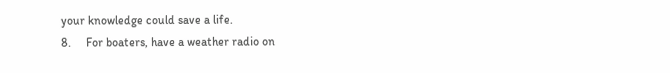your knowledge could save a life.
8.     For boaters, have a weather radio on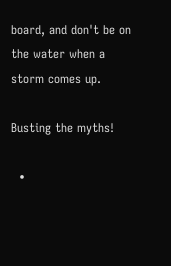board, and don't be on the water when a storm comes up.

Busting the myths!

  •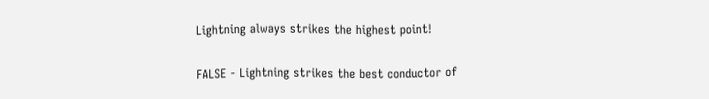Lightning always strikes the highest point!

FALSE - Lightning strikes the best conductor of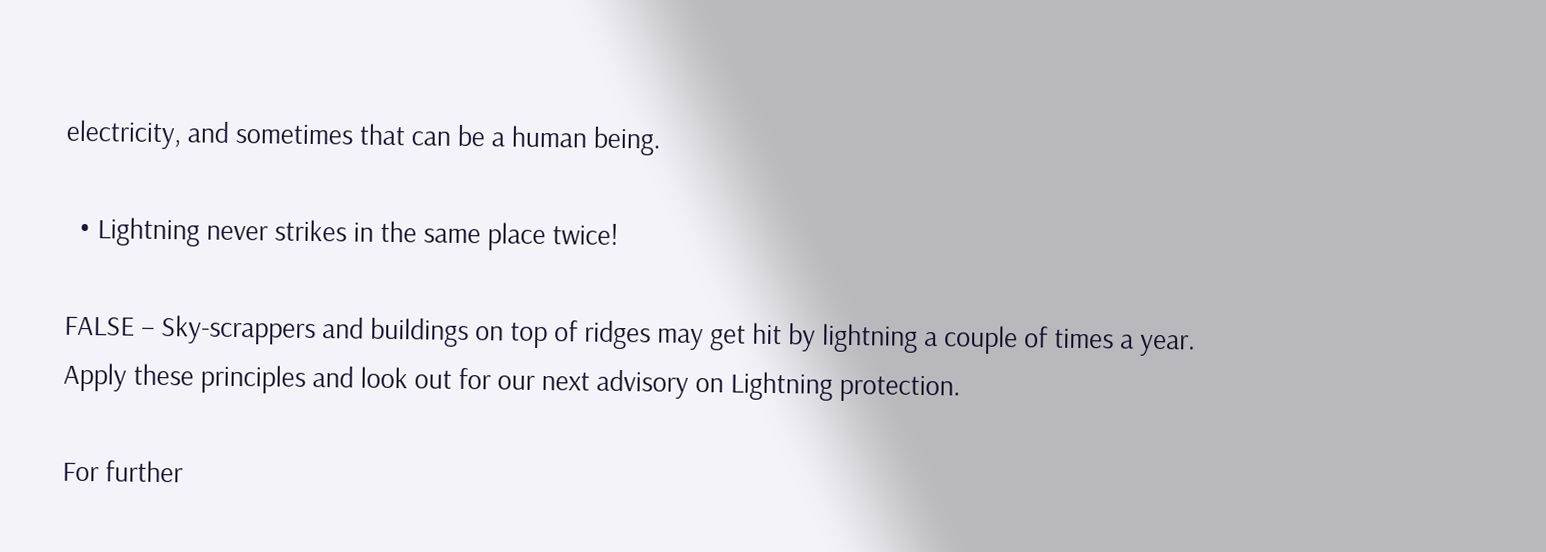electricity, and sometimes that can be a human being.

  • Lightning never strikes in the same place twice!

FALSE – Sky-scrappers and buildings on top of ridges may get hit by lightning a couple of times a year.
Apply these principles and look out for our next advisory on Lightning protection.

For further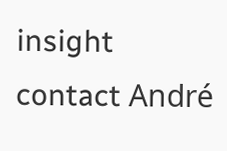insight contact André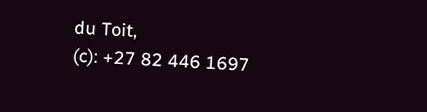du Toit,
(c): +27 82 446 1697